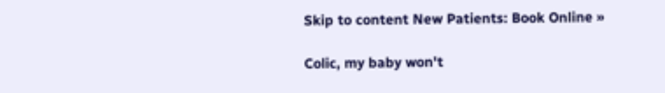Skip to content New Patients: Book Online »

Colic, my baby won't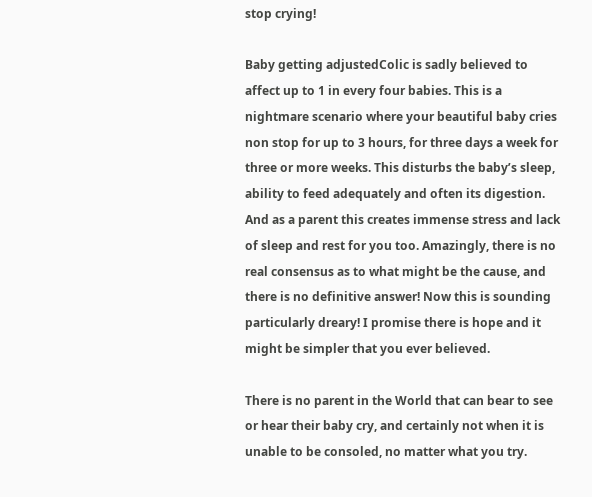stop crying!

Baby getting adjustedColic is sadly believed to affect up to 1 in every four babies. This is a nightmare scenario where your beautiful baby cries non stop for up to 3 hours, for three days a week for three or more weeks. This disturbs the baby’s sleep, ability to feed adequately and often its digestion. And as a parent this creates immense stress and lack of sleep and rest for you too. Amazingly, there is no real consensus as to what might be the cause, and there is no definitive answer! Now this is sounding particularly dreary! I promise there is hope and it might be simpler that you ever believed.

There is no parent in the World that can bear to see or hear their baby cry, and certainly not when it is unable to be consoled, no matter what you try.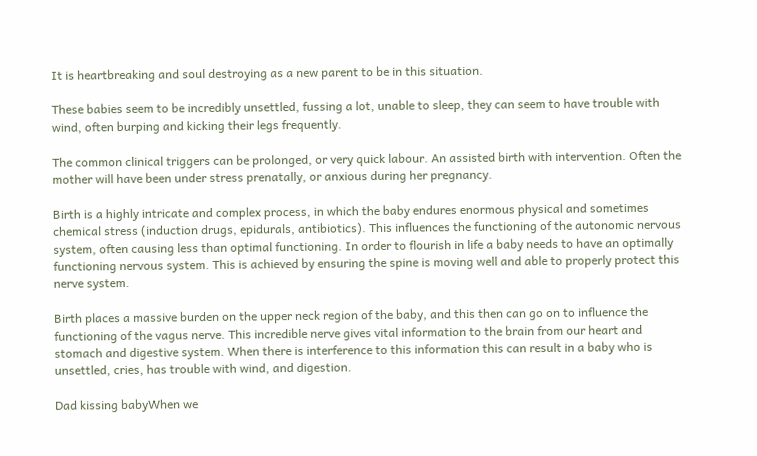It is heartbreaking and soul destroying as a new parent to be in this situation.

These babies seem to be incredibly unsettled, fussing a lot, unable to sleep, they can seem to have trouble with wind, often burping and kicking their legs frequently.

The common clinical triggers can be prolonged, or very quick labour. An assisted birth with intervention. Often the mother will have been under stress prenatally, or anxious during her pregnancy.

Birth is a highly intricate and complex process, in which the baby endures enormous physical and sometimes chemical stress (induction drugs, epidurals, antibiotics). This influences the functioning of the autonomic nervous system, often causing less than optimal functioning. In order to flourish in life a baby needs to have an optimally functioning nervous system. This is achieved by ensuring the spine is moving well and able to properly protect this nerve system.

Birth places a massive burden on the upper neck region of the baby, and this then can go on to influence the functioning of the vagus nerve. This incredible nerve gives vital information to the brain from our heart and stomach and digestive system. When there is interference to this information this can result in a baby who is unsettled, cries, has trouble with wind, and digestion.

Dad kissing babyWhen we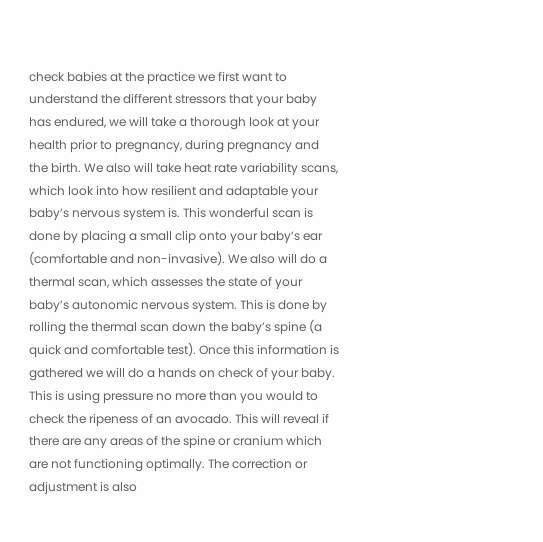check babies at the practice we first want to understand the different stressors that your baby has endured, we will take a thorough look at your health prior to pregnancy, during pregnancy and the birth. We also will take heat rate variability scans, which look into how resilient and adaptable your baby’s nervous system is. This wonderful scan is done by placing a small clip onto your baby’s ear (comfortable and non-invasive). We also will do a thermal scan, which assesses the state of your baby’s autonomic nervous system. This is done by rolling the thermal scan down the baby’s spine (a quick and comfortable test). Once this information is gathered we will do a hands on check of your baby. This is using pressure no more than you would to check the ripeness of an avocado. This will reveal if there are any areas of the spine or cranium which are not functioning optimally. The correction or adjustment is also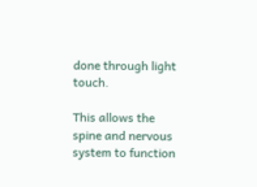done through light touch.

This allows the spine and nervous system to function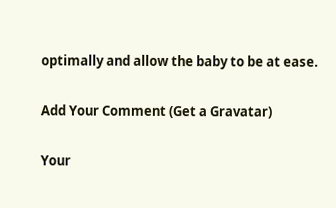optimally and allow the baby to be at ease.

Add Your Comment (Get a Gravatar)

Your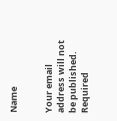Name


Your email address will not be published. Required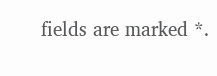fields are marked *.